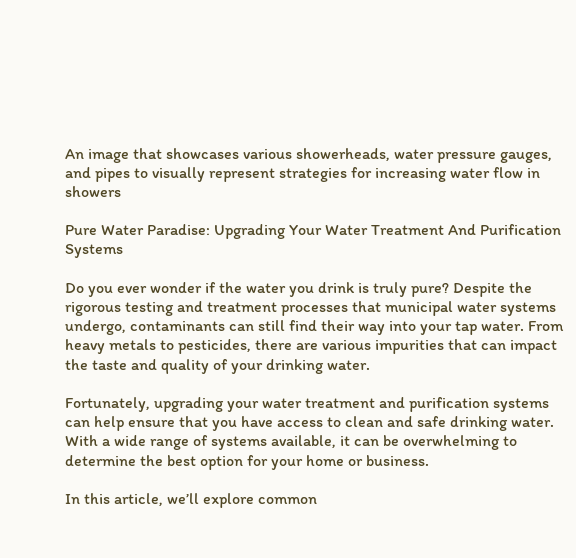An image that showcases various showerheads, water pressure gauges, and pipes to visually represent strategies for increasing water flow in showers

Pure Water Paradise: Upgrading Your Water Treatment And Purification Systems

Do you ever wonder if the water you drink is truly pure? Despite the rigorous testing and treatment processes that municipal water systems undergo, contaminants can still find their way into your tap water. From heavy metals to pesticides, there are various impurities that can impact the taste and quality of your drinking water.

Fortunately, upgrading your water treatment and purification systems can help ensure that you have access to clean and safe drinking water. With a wide range of systems available, it can be overwhelming to determine the best option for your home or business.

In this article, we’ll explore common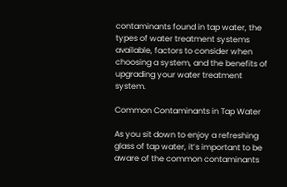contaminants found in tap water, the types of water treatment systems available, factors to consider when choosing a system, and the benefits of upgrading your water treatment system.

Common Contaminants in Tap Water

As you sit down to enjoy a refreshing glass of tap water, it’s important to be aware of the common contaminants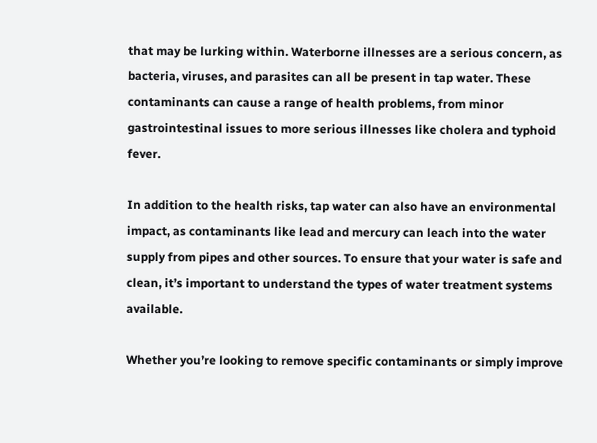that may be lurking within. Waterborne illnesses are a serious concern, as bacteria, viruses, and parasites can all be present in tap water. These contaminants can cause a range of health problems, from minor gastrointestinal issues to more serious illnesses like cholera and typhoid fever.

In addition to the health risks, tap water can also have an environmental impact, as contaminants like lead and mercury can leach into the water supply from pipes and other sources. To ensure that your water is safe and clean, it’s important to understand the types of water treatment systems available.

Whether you’re looking to remove specific contaminants or simply improve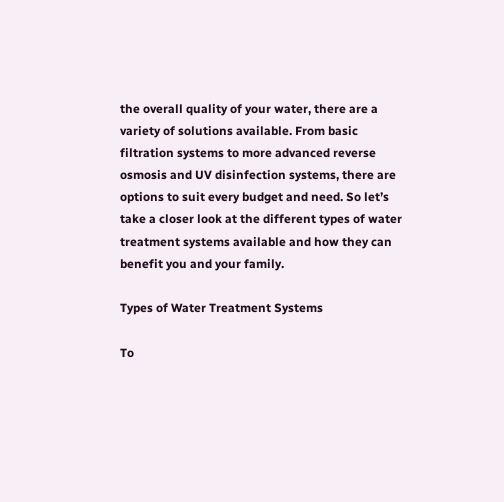the overall quality of your water, there are a variety of solutions available. From basic filtration systems to more advanced reverse osmosis and UV disinfection systems, there are options to suit every budget and need. So let’s take a closer look at the different types of water treatment systems available and how they can benefit you and your family.

Types of Water Treatment Systems

To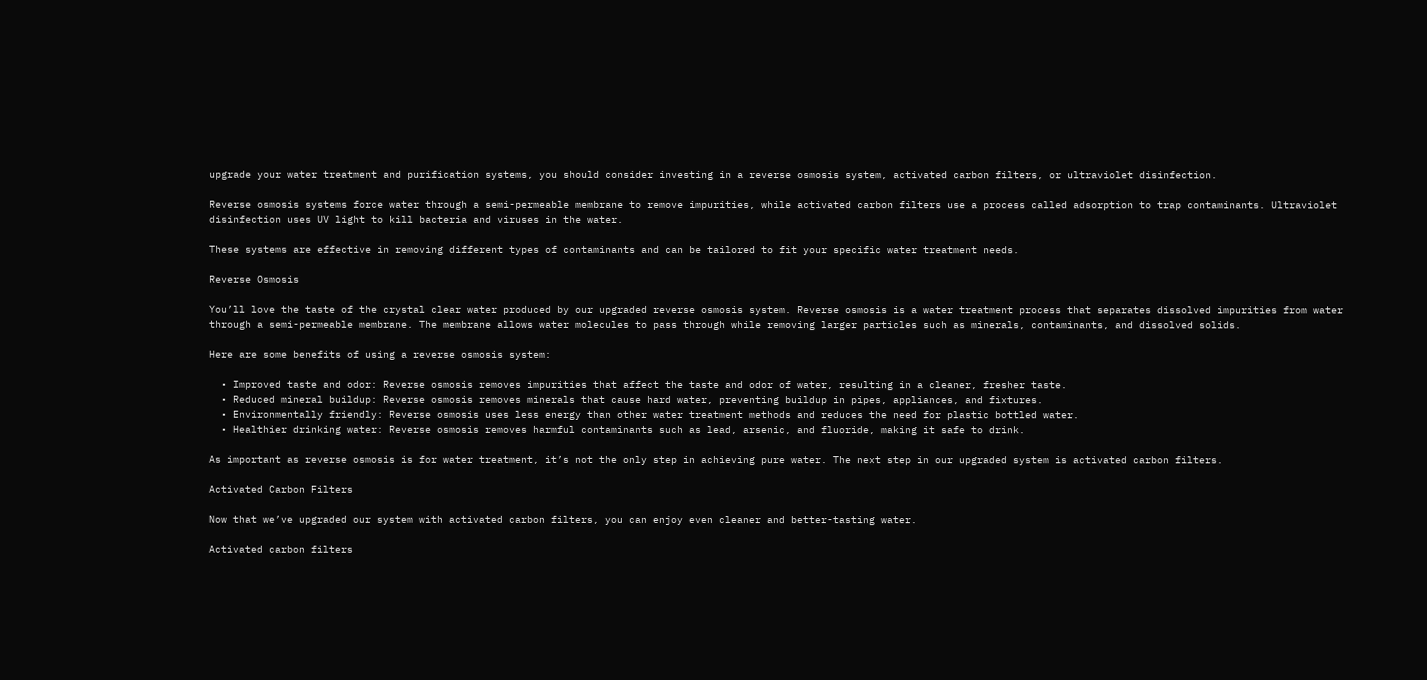upgrade your water treatment and purification systems, you should consider investing in a reverse osmosis system, activated carbon filters, or ultraviolet disinfection.

Reverse osmosis systems force water through a semi-permeable membrane to remove impurities, while activated carbon filters use a process called adsorption to trap contaminants. Ultraviolet disinfection uses UV light to kill bacteria and viruses in the water.

These systems are effective in removing different types of contaminants and can be tailored to fit your specific water treatment needs.

Reverse Osmosis

You’ll love the taste of the crystal clear water produced by our upgraded reverse osmosis system. Reverse osmosis is a water treatment process that separates dissolved impurities from water through a semi-permeable membrane. The membrane allows water molecules to pass through while removing larger particles such as minerals, contaminants, and dissolved solids.

Here are some benefits of using a reverse osmosis system:

  • Improved taste and odor: Reverse osmosis removes impurities that affect the taste and odor of water, resulting in a cleaner, fresher taste.
  • Reduced mineral buildup: Reverse osmosis removes minerals that cause hard water, preventing buildup in pipes, appliances, and fixtures.
  • Environmentally friendly: Reverse osmosis uses less energy than other water treatment methods and reduces the need for plastic bottled water.
  • Healthier drinking water: Reverse osmosis removes harmful contaminants such as lead, arsenic, and fluoride, making it safe to drink.

As important as reverse osmosis is for water treatment, it’s not the only step in achieving pure water. The next step in our upgraded system is activated carbon filters.

Activated Carbon Filters

Now that we’ve upgraded our system with activated carbon filters, you can enjoy even cleaner and better-tasting water.

Activated carbon filters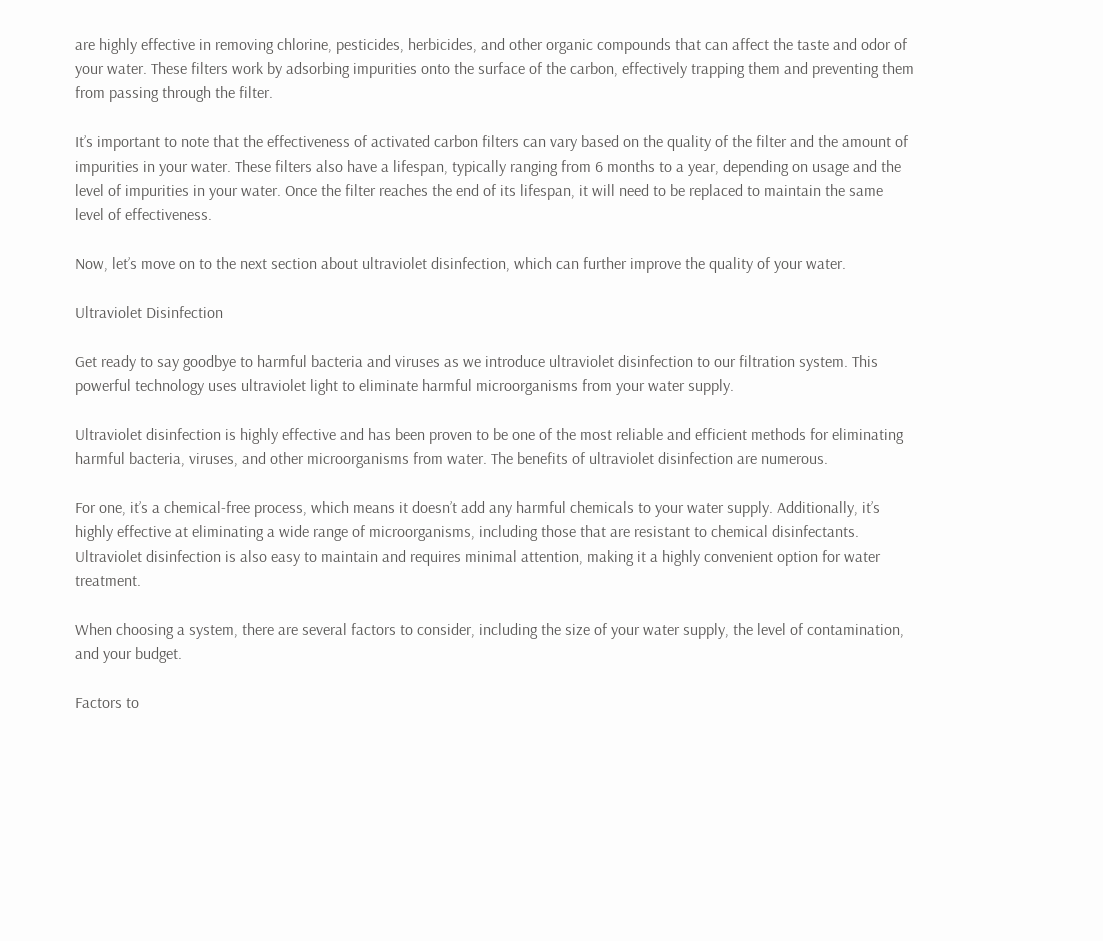are highly effective in removing chlorine, pesticides, herbicides, and other organic compounds that can affect the taste and odor of your water. These filters work by adsorbing impurities onto the surface of the carbon, effectively trapping them and preventing them from passing through the filter.

It’s important to note that the effectiveness of activated carbon filters can vary based on the quality of the filter and the amount of impurities in your water. These filters also have a lifespan, typically ranging from 6 months to a year, depending on usage and the level of impurities in your water. Once the filter reaches the end of its lifespan, it will need to be replaced to maintain the same level of effectiveness.

Now, let’s move on to the next section about ultraviolet disinfection, which can further improve the quality of your water.

Ultraviolet Disinfection

Get ready to say goodbye to harmful bacteria and viruses as we introduce ultraviolet disinfection to our filtration system. This powerful technology uses ultraviolet light to eliminate harmful microorganisms from your water supply.

Ultraviolet disinfection is highly effective and has been proven to be one of the most reliable and efficient methods for eliminating harmful bacteria, viruses, and other microorganisms from water. The benefits of ultraviolet disinfection are numerous.

For one, it’s a chemical-free process, which means it doesn’t add any harmful chemicals to your water supply. Additionally, it’s highly effective at eliminating a wide range of microorganisms, including those that are resistant to chemical disinfectants. Ultraviolet disinfection is also easy to maintain and requires minimal attention, making it a highly convenient option for water treatment.

When choosing a system, there are several factors to consider, including the size of your water supply, the level of contamination, and your budget.

Factors to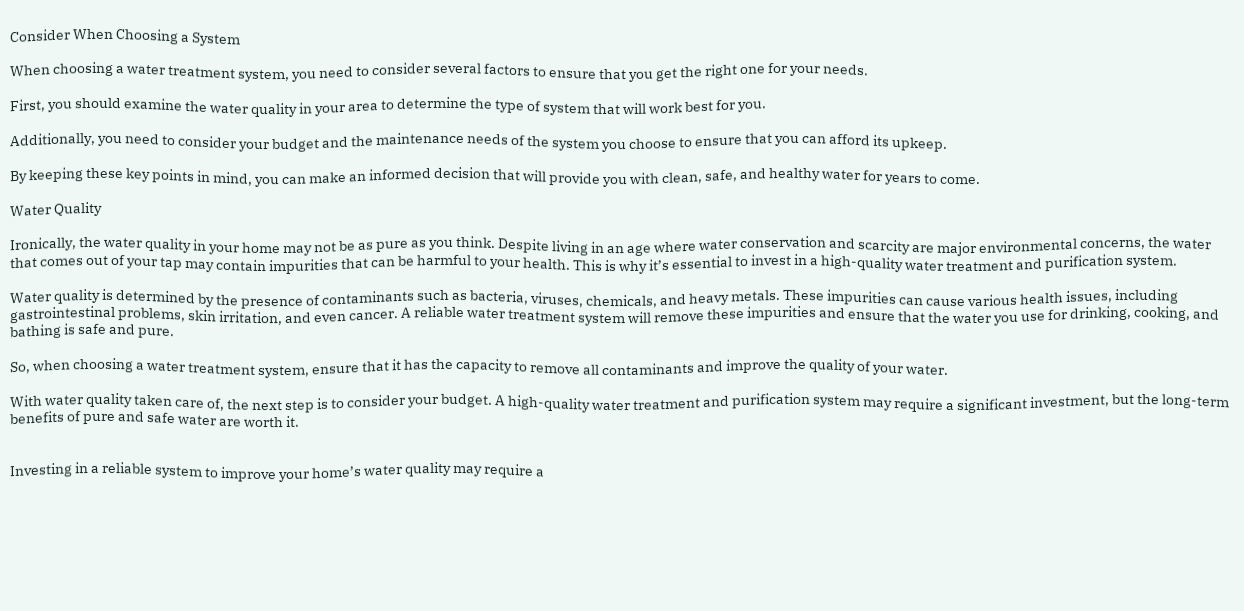Consider When Choosing a System

When choosing a water treatment system, you need to consider several factors to ensure that you get the right one for your needs.

First, you should examine the water quality in your area to determine the type of system that will work best for you.

Additionally, you need to consider your budget and the maintenance needs of the system you choose to ensure that you can afford its upkeep.

By keeping these key points in mind, you can make an informed decision that will provide you with clean, safe, and healthy water for years to come.

Water Quality

Ironically, the water quality in your home may not be as pure as you think. Despite living in an age where water conservation and scarcity are major environmental concerns, the water that comes out of your tap may contain impurities that can be harmful to your health. This is why it’s essential to invest in a high-quality water treatment and purification system.

Water quality is determined by the presence of contaminants such as bacteria, viruses, chemicals, and heavy metals. These impurities can cause various health issues, including gastrointestinal problems, skin irritation, and even cancer. A reliable water treatment system will remove these impurities and ensure that the water you use for drinking, cooking, and bathing is safe and pure.

So, when choosing a water treatment system, ensure that it has the capacity to remove all contaminants and improve the quality of your water.

With water quality taken care of, the next step is to consider your budget. A high-quality water treatment and purification system may require a significant investment, but the long-term benefits of pure and safe water are worth it.


Investing in a reliable system to improve your home’s water quality may require a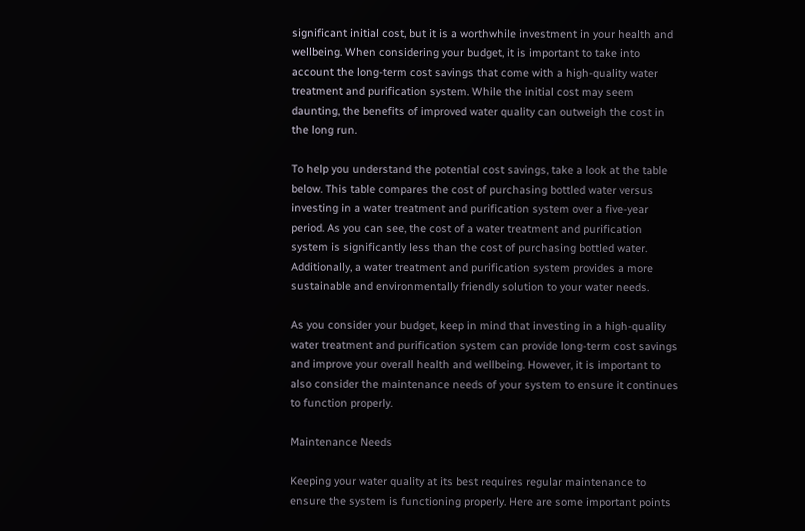significant initial cost, but it is a worthwhile investment in your health and wellbeing. When considering your budget, it is important to take into account the long-term cost savings that come with a high-quality water treatment and purification system. While the initial cost may seem daunting, the benefits of improved water quality can outweigh the cost in the long run.

To help you understand the potential cost savings, take a look at the table below. This table compares the cost of purchasing bottled water versus investing in a water treatment and purification system over a five-year period. As you can see, the cost of a water treatment and purification system is significantly less than the cost of purchasing bottled water. Additionally, a water treatment and purification system provides a more sustainable and environmentally friendly solution to your water needs.

As you consider your budget, keep in mind that investing in a high-quality water treatment and purification system can provide long-term cost savings and improve your overall health and wellbeing. However, it is important to also consider the maintenance needs of your system to ensure it continues to function properly.

Maintenance Needs

Keeping your water quality at its best requires regular maintenance to ensure the system is functioning properly. Here are some important points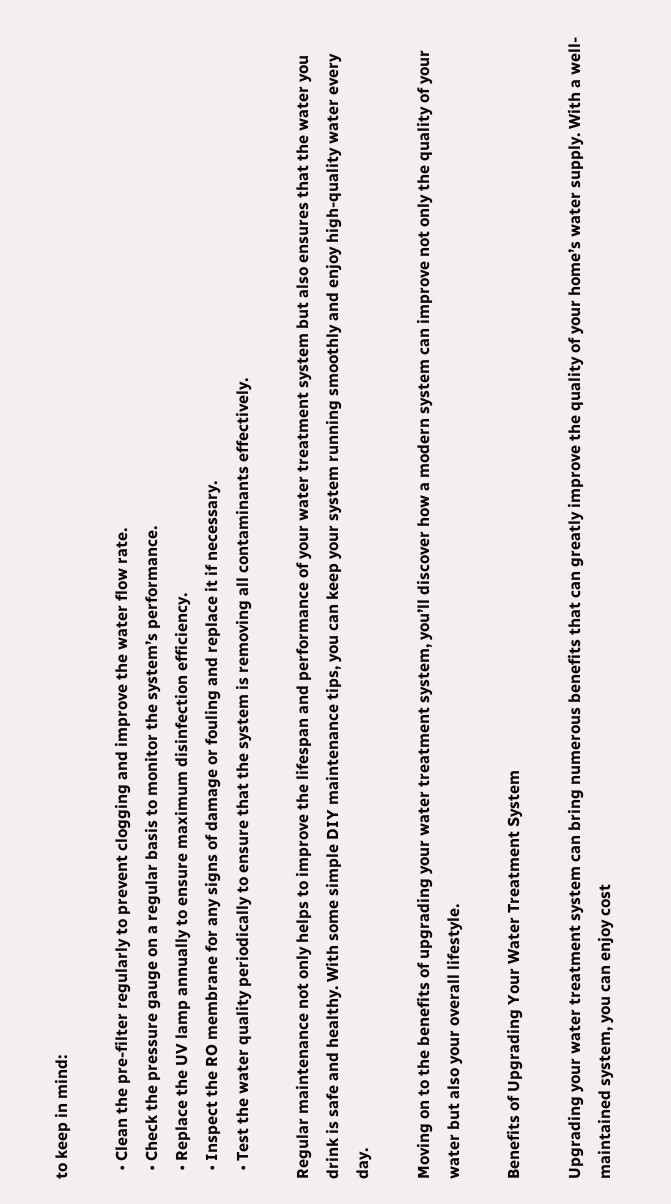to keep in mind:

  • Clean the pre-filter regularly to prevent clogging and improve the water flow rate.
  • Check the pressure gauge on a regular basis to monitor the system’s performance.
  • Replace the UV lamp annually to ensure maximum disinfection efficiency.
  • Inspect the RO membrane for any signs of damage or fouling and replace it if necessary.
  • Test the water quality periodically to ensure that the system is removing all contaminants effectively.

Regular maintenance not only helps to improve the lifespan and performance of your water treatment system but also ensures that the water you drink is safe and healthy. With some simple DIY maintenance tips, you can keep your system running smoothly and enjoy high-quality water every day.

Moving on to the benefits of upgrading your water treatment system, you’ll discover how a modern system can improve not only the quality of your water but also your overall lifestyle.

Benefits of Upgrading Your Water Treatment System

Upgrading your water treatment system can bring numerous benefits that can greatly improve the quality of your home’s water supply. With a well-maintained system, you can enjoy cost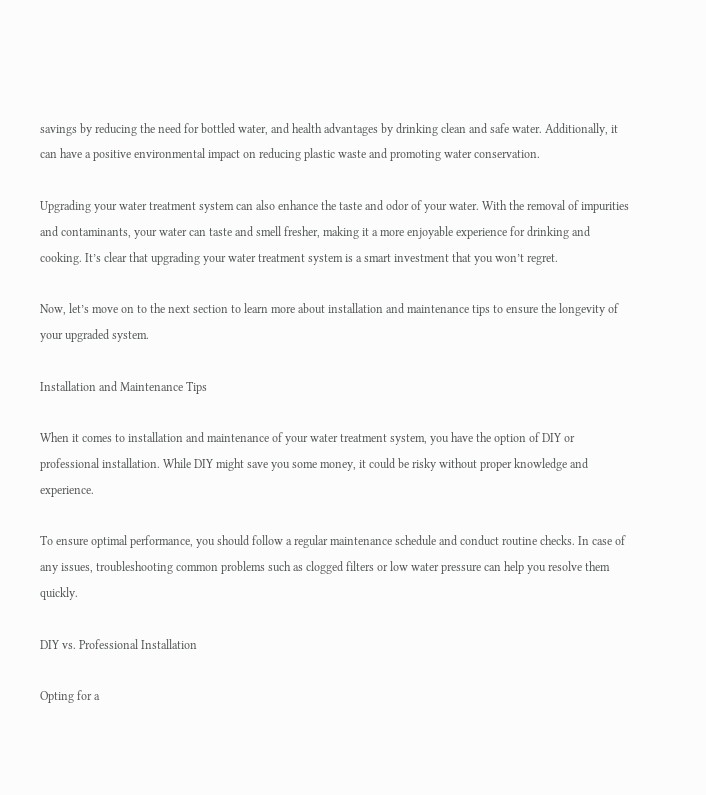savings by reducing the need for bottled water, and health advantages by drinking clean and safe water. Additionally, it can have a positive environmental impact on reducing plastic waste and promoting water conservation.

Upgrading your water treatment system can also enhance the taste and odor of your water. With the removal of impurities and contaminants, your water can taste and smell fresher, making it a more enjoyable experience for drinking and cooking. It’s clear that upgrading your water treatment system is a smart investment that you won’t regret.

Now, let’s move on to the next section to learn more about installation and maintenance tips to ensure the longevity of your upgraded system.

Installation and Maintenance Tips

When it comes to installation and maintenance of your water treatment system, you have the option of DIY or professional installation. While DIY might save you some money, it could be risky without proper knowledge and experience.

To ensure optimal performance, you should follow a regular maintenance schedule and conduct routine checks. In case of any issues, troubleshooting common problems such as clogged filters or low water pressure can help you resolve them quickly.

DIY vs. Professional Installation

Opting for a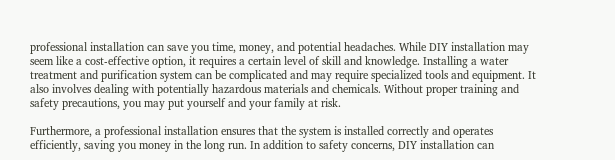professional installation can save you time, money, and potential headaches. While DIY installation may seem like a cost-effective option, it requires a certain level of skill and knowledge. Installing a water treatment and purification system can be complicated and may require specialized tools and equipment. It also involves dealing with potentially hazardous materials and chemicals. Without proper training and safety precautions, you may put yourself and your family at risk.

Furthermore, a professional installation ensures that the system is installed correctly and operates efficiently, saving you money in the long run. In addition to safety concerns, DIY installation can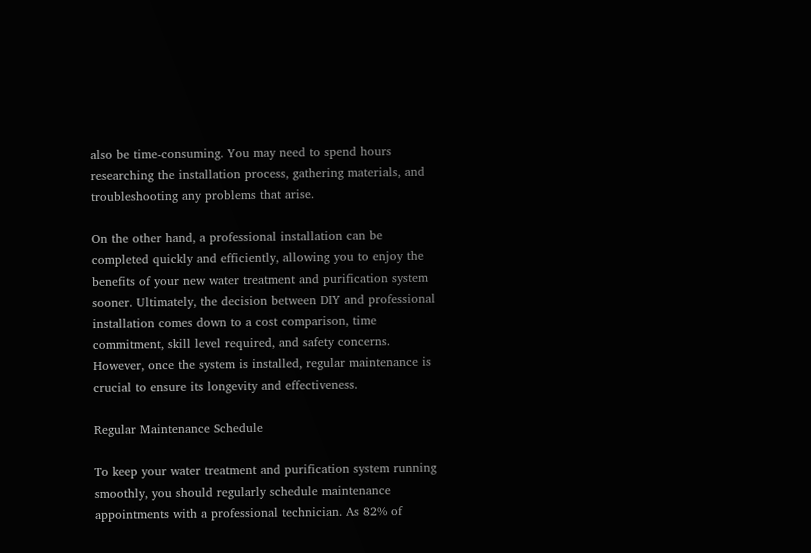also be time-consuming. You may need to spend hours researching the installation process, gathering materials, and troubleshooting any problems that arise.

On the other hand, a professional installation can be completed quickly and efficiently, allowing you to enjoy the benefits of your new water treatment and purification system sooner. Ultimately, the decision between DIY and professional installation comes down to a cost comparison, time commitment, skill level required, and safety concerns. However, once the system is installed, regular maintenance is crucial to ensure its longevity and effectiveness.

Regular Maintenance Schedule

To keep your water treatment and purification system running smoothly, you should regularly schedule maintenance appointments with a professional technician. As 82% of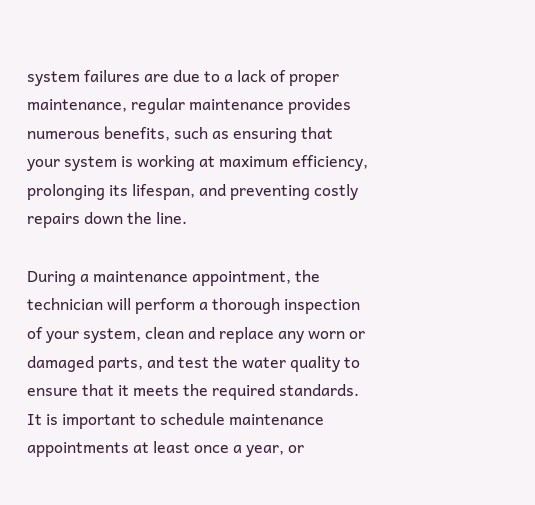system failures are due to a lack of proper maintenance, regular maintenance provides numerous benefits, such as ensuring that your system is working at maximum efficiency, prolonging its lifespan, and preventing costly repairs down the line.

During a maintenance appointment, the technician will perform a thorough inspection of your system, clean and replace any worn or damaged parts, and test the water quality to ensure that it meets the required standards. It is important to schedule maintenance appointments at least once a year, or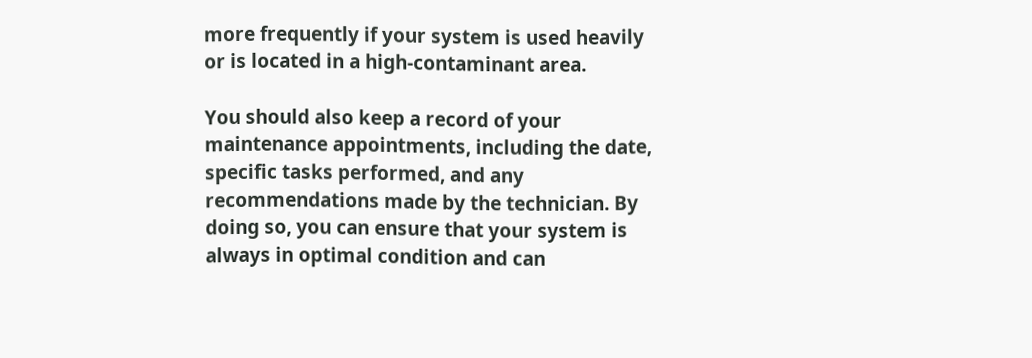more frequently if your system is used heavily or is located in a high-contaminant area.

You should also keep a record of your maintenance appointments, including the date, specific tasks performed, and any recommendations made by the technician. By doing so, you can ensure that your system is always in optimal condition and can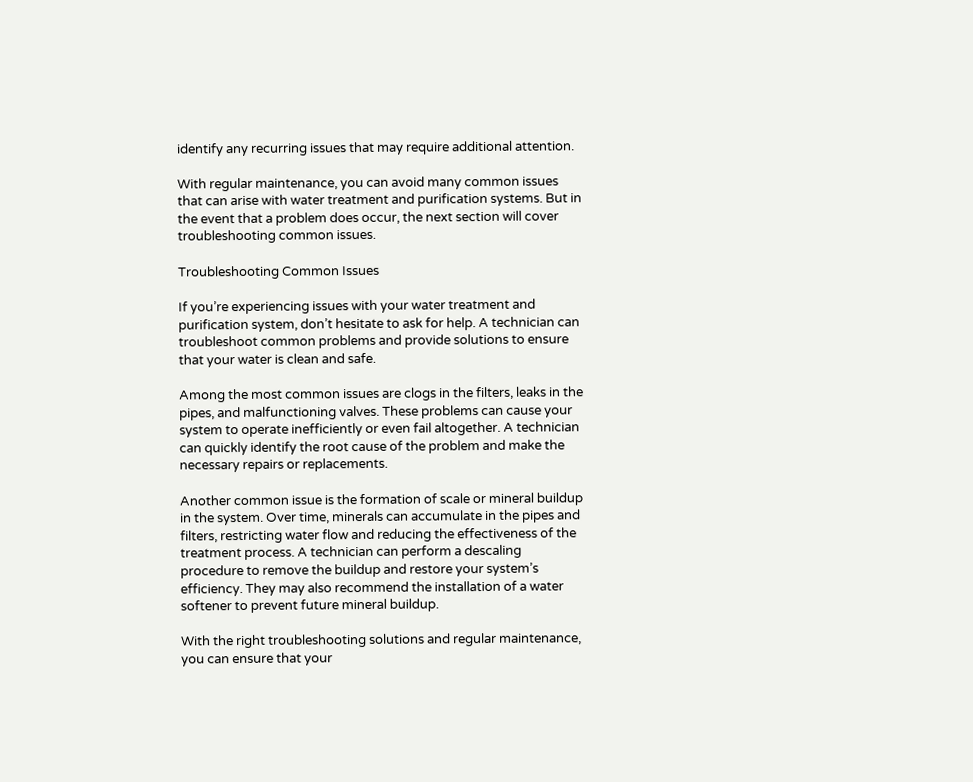identify any recurring issues that may require additional attention.

With regular maintenance, you can avoid many common issues that can arise with water treatment and purification systems. But in the event that a problem does occur, the next section will cover troubleshooting common issues.

Troubleshooting Common Issues

If you’re experiencing issues with your water treatment and purification system, don’t hesitate to ask for help. A technician can troubleshoot common problems and provide solutions to ensure that your water is clean and safe.

Among the most common issues are clogs in the filters, leaks in the pipes, and malfunctioning valves. These problems can cause your system to operate inefficiently or even fail altogether. A technician can quickly identify the root cause of the problem and make the necessary repairs or replacements.

Another common issue is the formation of scale or mineral buildup in the system. Over time, minerals can accumulate in the pipes and filters, restricting water flow and reducing the effectiveness of the treatment process. A technician can perform a descaling procedure to remove the buildup and restore your system’s efficiency. They may also recommend the installation of a water softener to prevent future mineral buildup.

With the right troubleshooting solutions and regular maintenance, you can ensure that your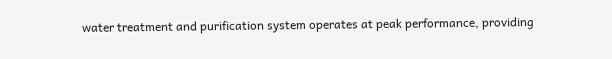water treatment and purification system operates at peak performance, providing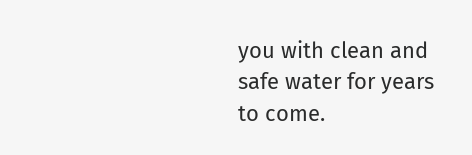you with clean and safe water for years to come.